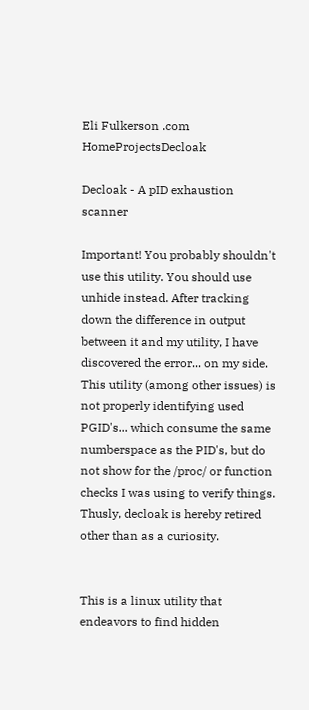Eli Fulkerson .com HomeProjectsDecloak

Decloak - A pID exhaustion scanner

Important! You probably shouldn't use this utility. You should use unhide instead. After tracking down the difference in output between it and my utility, I have discovered the error... on my side. This utility (among other issues) is not properly identifying used PGID's... which consume the same numberspace as the PID's, but do not show for the /proc/ or function checks I was using to verify things. Thusly, decloak is hereby retired other than as a curiosity.


This is a linux utility that endeavors to find hidden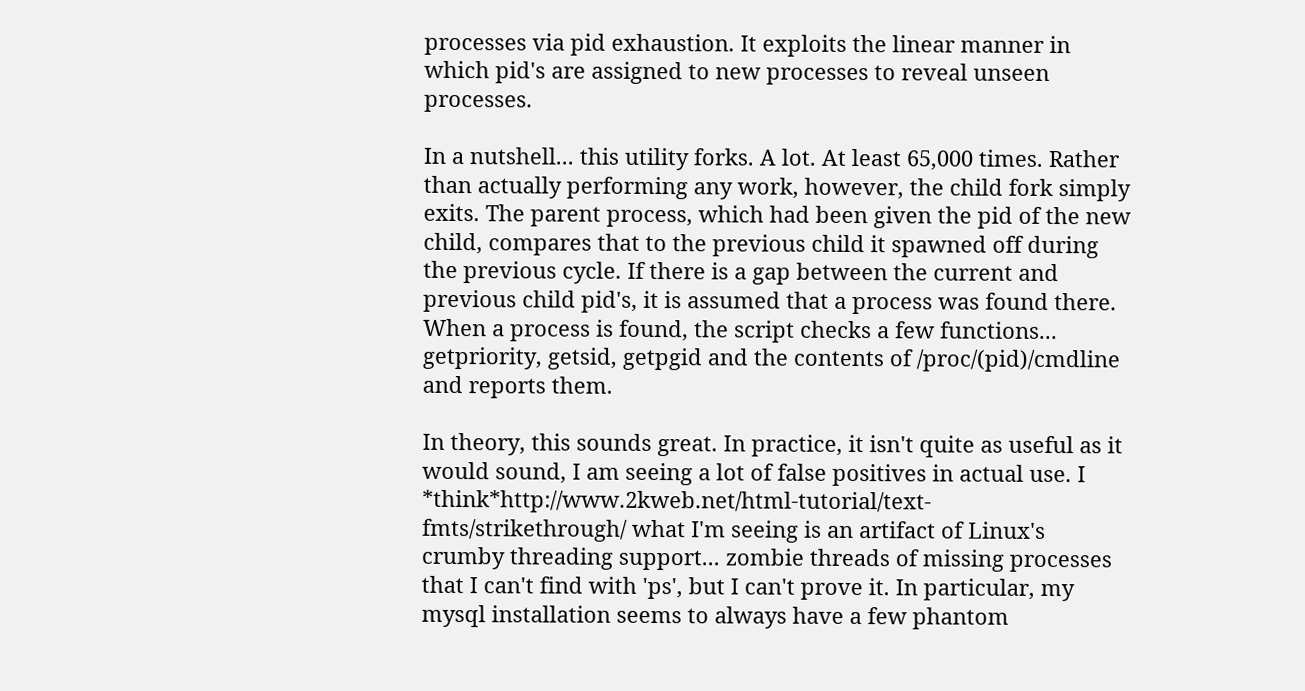processes via pid exhaustion. It exploits the linear manner in which pid's are assigned to new processes to reveal unseen processes.

In a nutshell... this utility forks. A lot. At least 65,000 times. Rather than actually performing any work, however, the child fork simply exits. The parent process, which had been given the pid of the new child, compares that to the previous child it spawned off during the previous cycle. If there is a gap between the current and previous child pid's, it is assumed that a process was found there. When a process is found, the script checks a few functions... getpriority, getsid, getpgid and the contents of /proc/(pid)/cmdline and reports them.

In theory, this sounds great. In practice, it isn't quite as useful as it would sound, I am seeing a lot of false positives in actual use. I *think*http://www.2kweb.net/html-tutorial/text-fmts/strikethrough/ what I'm seeing is an artifact of Linux's crumby threading support... zombie threads of missing processes that I can't find with 'ps', but I can't prove it. In particular, my mysql installation seems to always have a few phantom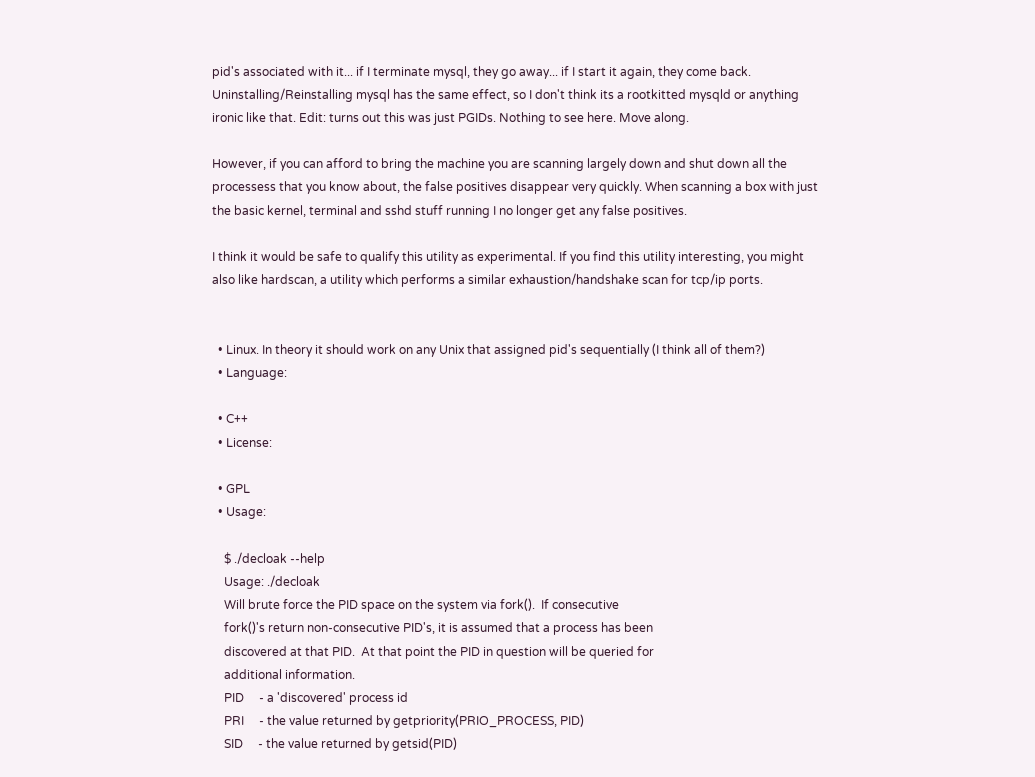pid's associated with it... if I terminate mysql, they go away... if I start it again, they come back. Uninstalling/Reinstalling mysql has the same effect, so I don't think its a rootkitted mysqld or anything ironic like that. Edit: turns out this was just PGIDs. Nothing to see here. Move along.

However, if you can afford to bring the machine you are scanning largely down and shut down all the processess that you know about, the false positives disappear very quickly. When scanning a box with just the basic kernel, terminal and sshd stuff running I no longer get any false positives.

I think it would be safe to qualify this utility as experimental. If you find this utility interesting, you might also like hardscan, a utility which performs a similar exhaustion/handshake scan for tcp/ip ports.


  • Linux. In theory it should work on any Unix that assigned pid's sequentially (I think all of them?)
  • Language:

  • C++
  • License:

  • GPL
  • Usage:

    $ ./decloak --help
    Usage: ./decloak
    Will brute force the PID space on the system via fork().  If consecutive
    fork()'s return non-consecutive PID's, it is assumed that a process has been
    discovered at that PID.  At that point the PID in question will be queried for
    additional information.
    PID     - a 'discovered' process id
    PRI     - the value returned by getpriority(PRIO_PROCESS, PID)
    SID     - the value returned by getsid(PID)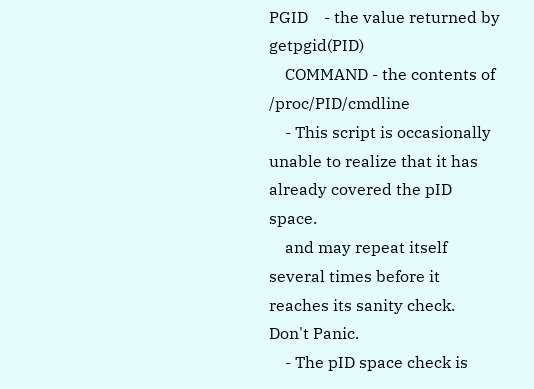PGID    - the value returned by getpgid(PID)
    COMMAND - the contents of /proc/PID/cmdline
    - This script is occasionally unable to realize that it has already covered the pID space.
    and may repeat itself several times before it reaches its sanity check.  Don't Panic.
    - The pID space check is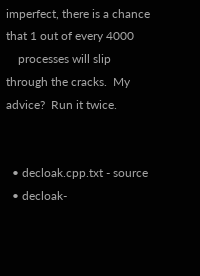imperfect, there is a chance that 1 out of every 4000
    processes will slip through the cracks.  My advice?  Run it twice.


  • decloak.cpp.txt - source
  • decloak-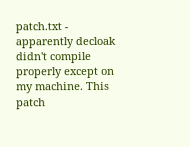patch.txt - apparently decloak didn't compile properly except on my machine. This patch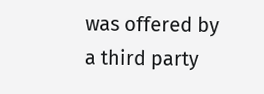was offered by a third party